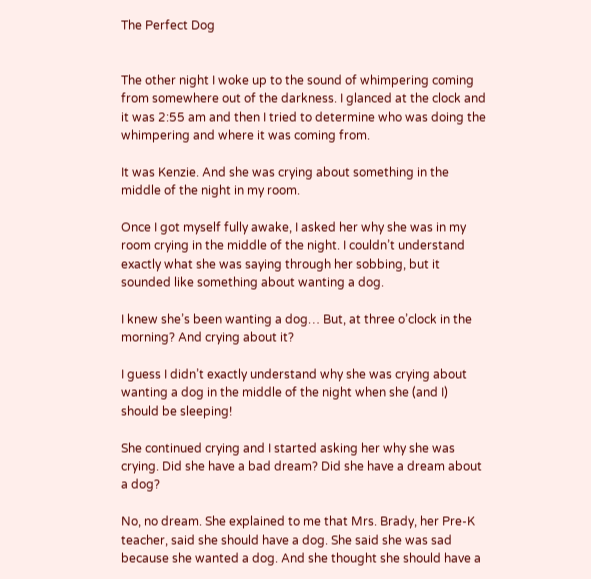The Perfect Dog


The other night I woke up to the sound of whimpering coming from somewhere out of the darkness. I glanced at the clock and it was 2:55 am and then I tried to determine who was doing the whimpering and where it was coming from.

It was Kenzie. And she was crying about something in the middle of the night in my room.

Once I got myself fully awake, I asked her why she was in my room crying in the middle of the night. I couldn’t understand exactly what she was saying through her sobbing, but it sounded like something about wanting a dog.

I knew she’s been wanting a dog… But, at three o’clock in the morning? And crying about it?

I guess I didn’t exactly understand why she was crying about wanting a dog in the middle of the night when she (and I) should be sleeping!

She continued crying and I started asking her why she was crying. Did she have a bad dream? Did she have a dream about a dog?

No, no dream. She explained to me that Mrs. Brady, her Pre-K teacher, said she should have a dog. She said she was sad because she wanted a dog. And she thought she should have a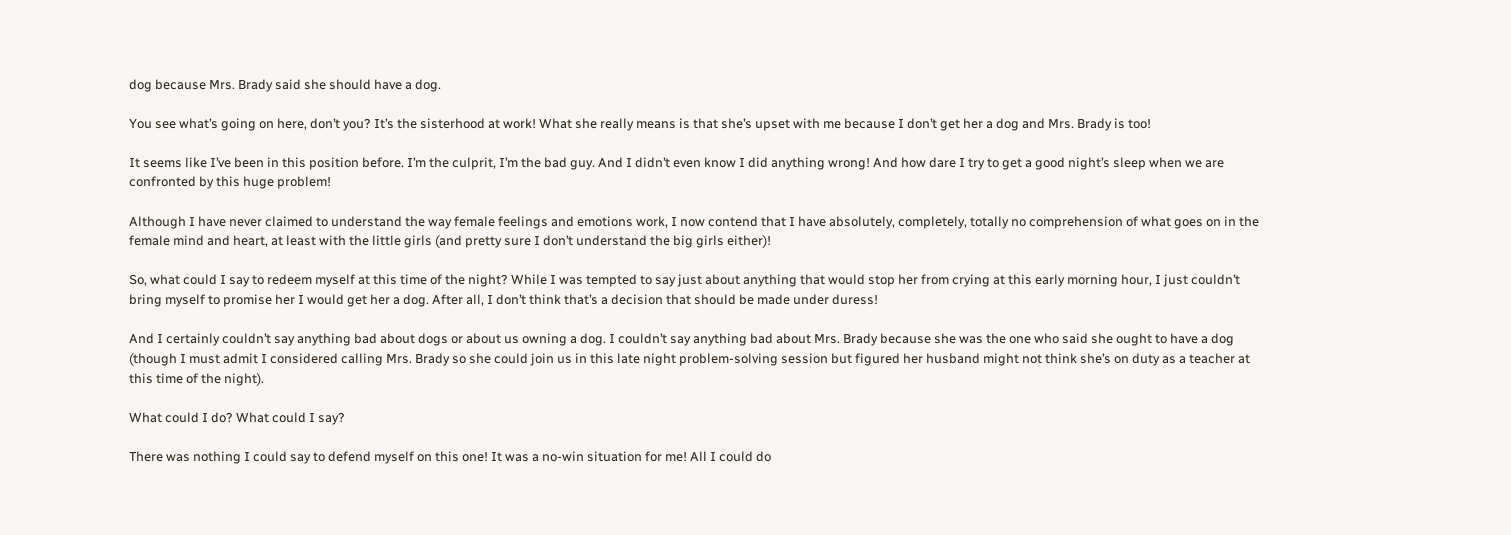dog because Mrs. Brady said she should have a dog.

You see what’s going on here, don’t you? It’s the sisterhood at work! What she really means is that she’s upset with me because I don’t get her a dog and Mrs. Brady is too!

It seems like I’ve been in this position before. I’m the culprit, I’m the bad guy. And I didn’t even know I did anything wrong! And how dare I try to get a good night’s sleep when we are confronted by this huge problem!

Although I have never claimed to understand the way female feelings and emotions work, I now contend that I have absolutely, completely, totally no comprehension of what goes on in the female mind and heart, at least with the little girls (and pretty sure I don’t understand the big girls either)!

So, what could I say to redeem myself at this time of the night? While I was tempted to say just about anything that would stop her from crying at this early morning hour, I just couldn’t bring myself to promise her I would get her a dog. After all, I don’t think that’s a decision that should be made under duress!

And I certainly couldn’t say anything bad about dogs or about us owning a dog. I couldn’t say anything bad about Mrs. Brady because she was the one who said she ought to have a dog (though I must admit I considered calling Mrs. Brady so she could join us in this late night problem-solving session but figured her husband might not think she’s on duty as a teacher at this time of the night).

What could I do? What could I say?

There was nothing I could say to defend myself on this one! It was a no-win situation for me! All I could do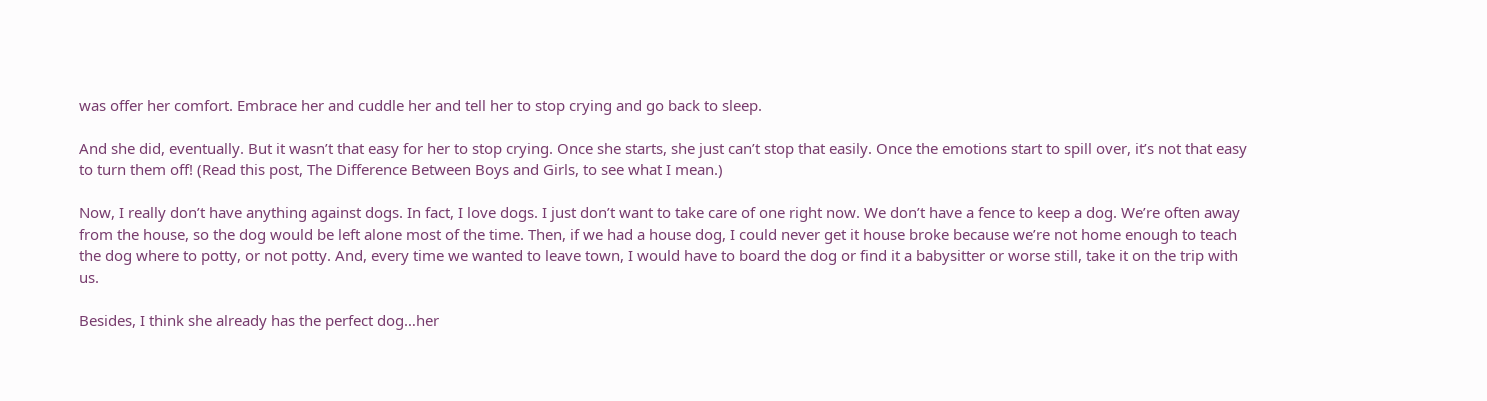was offer her comfort. Embrace her and cuddle her and tell her to stop crying and go back to sleep.

And she did, eventually. But it wasn’t that easy for her to stop crying. Once she starts, she just can’t stop that easily. Once the emotions start to spill over, it’s not that easy to turn them off! (Read this post, The Difference Between Boys and Girls, to see what I mean.)

Now, I really don’t have anything against dogs. In fact, I love dogs. I just don’t want to take care of one right now. We don’t have a fence to keep a dog. We’re often away from the house, so the dog would be left alone most of the time. Then, if we had a house dog, I could never get it house broke because we’re not home enough to teach the dog where to potty, or not potty. And, every time we wanted to leave town, I would have to board the dog or find it a babysitter or worse still, take it on the trip with us.

Besides, I think she already has the perfect dog…her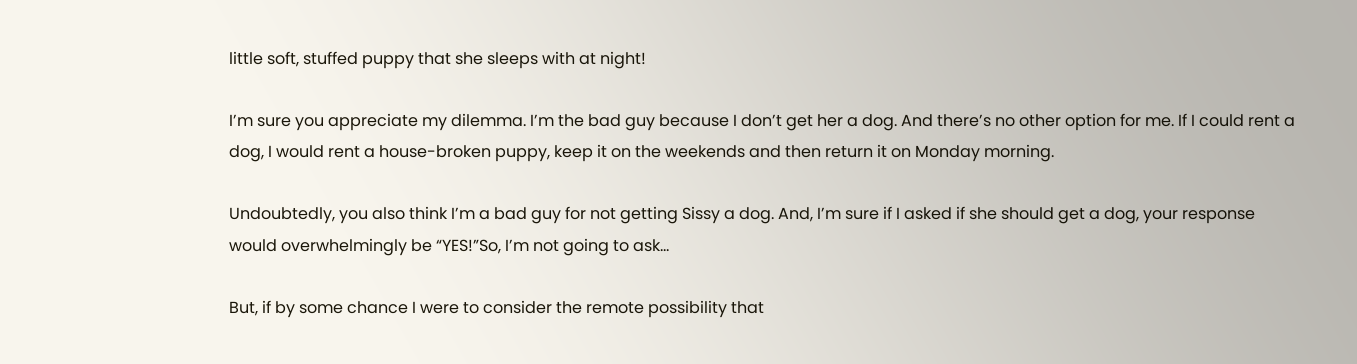little soft, stuffed puppy that she sleeps with at night!

I’m sure you appreciate my dilemma. I’m the bad guy because I don’t get her a dog. And there’s no other option for me. If I could rent a dog, I would rent a house-broken puppy, keep it on the weekends and then return it on Monday morning.

Undoubtedly, you also think I’m a bad guy for not getting Sissy a dog. And, I’m sure if I asked if she should get a dog, your response would overwhelmingly be “YES!”So, I’m not going to ask…

But, if by some chance I were to consider the remote possibility that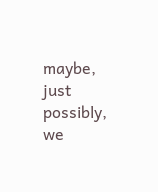maybe, just possibly, we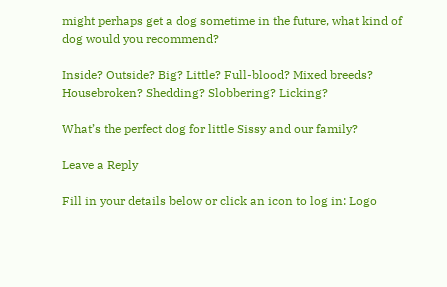might perhaps get a dog sometime in the future, what kind of dog would you recommend?

Inside? Outside? Big? Little? Full-blood? Mixed breeds? Housebroken? Shedding? Slobbering? Licking?

What’s the perfect dog for little Sissy and our family?

Leave a Reply

Fill in your details below or click an icon to log in: Logo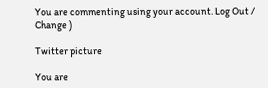You are commenting using your account. Log Out /  Change )

Twitter picture

You are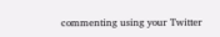commenting using your Twitter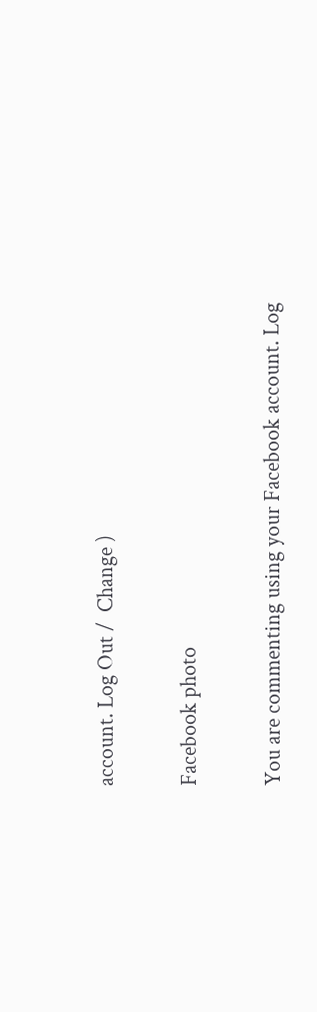account. Log Out /  Change )

Facebook photo

You are commenting using your Facebook account. Log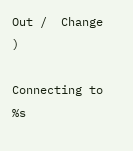Out /  Change )

Connecting to %s